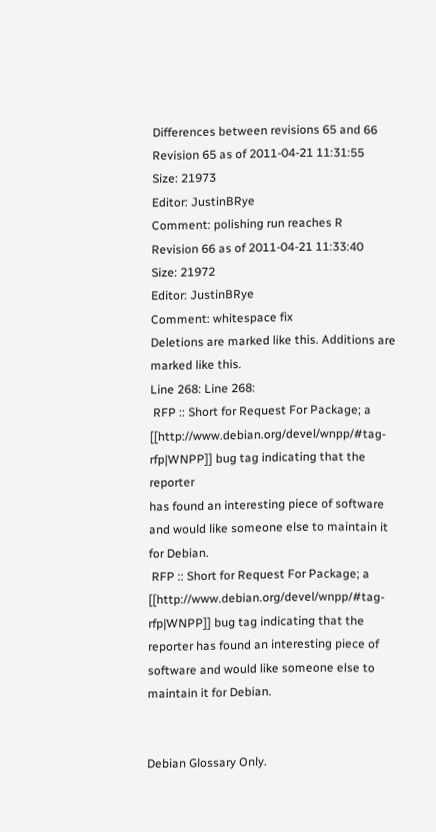Differences between revisions 65 and 66
Revision 65 as of 2011-04-21 11:31:55
Size: 21973
Editor: JustinBRye
Comment: polishing run reaches R
Revision 66 as of 2011-04-21 11:33:40
Size: 21972
Editor: JustinBRye
Comment: whitespace fix
Deletions are marked like this. Additions are marked like this.
Line 268: Line 268:
 RFP :: Short for Request For Package; a [[http://www.debian.org/devel/wnpp/#tag-rfp|WNPP]] bug tag indicating that the reporter
has found an interesting piece of software and would like someone else to maintain it for Debian.
 RFP :: Short for Request For Package; a [[http://www.debian.org/devel/wnpp/#tag-rfp|WNPP]] bug tag indicating that the reporter has found an interesting piece of software and would like someone else to maintain it for Debian.


Debian Glossary Only.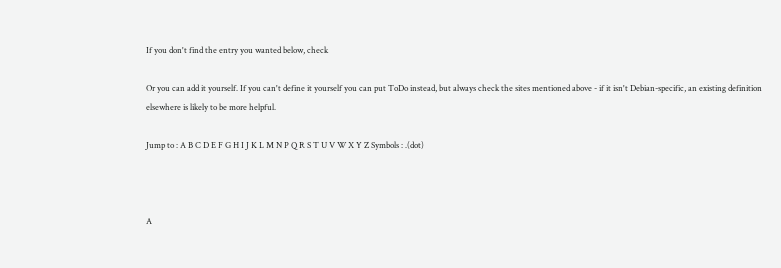If you don't find the entry you wanted below, check

Or you can add it yourself. If you can't define it yourself you can put ToDo instead, but always check the sites mentioned above - if it isn't Debian-specific, an existing definition elsewhere is likely to be more helpful.

Jump to : A B C D E F G H I J K L M N P Q R S T U V W X Y Z Symbols : .(dot)



A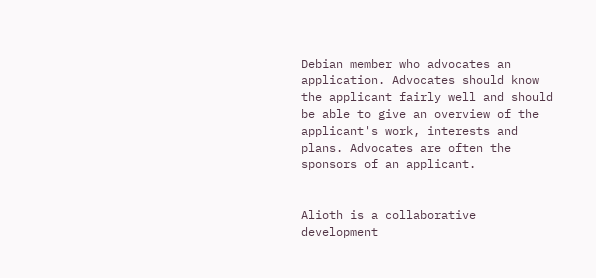Debian member who advocates an application. Advocates should know the applicant fairly well and should be able to give an overview of the applicant's work, interests and plans. Advocates are often the sponsors of an applicant.


Alioth is a collaborative development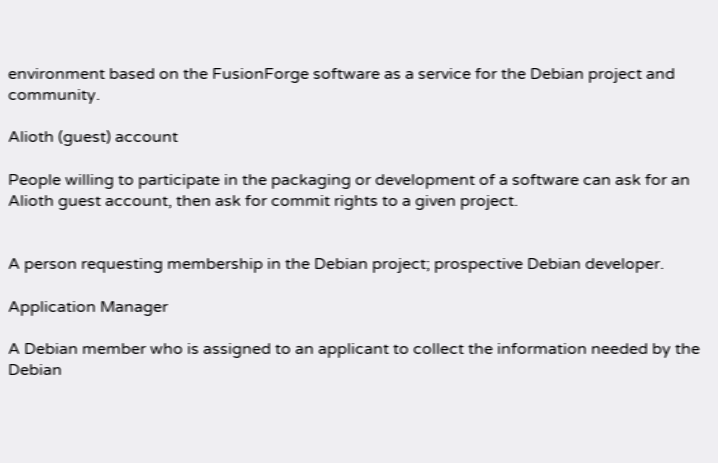environment based on the FusionForge software as a service for the Debian project and community.

Alioth (guest) account

People willing to participate in the packaging or development of a software can ask for an Alioth guest account, then ask for commit rights to a given project.


A person requesting membership in the Debian project; prospective Debian developer.

Application Manager

A Debian member who is assigned to an applicant to collect the information needed by the Debian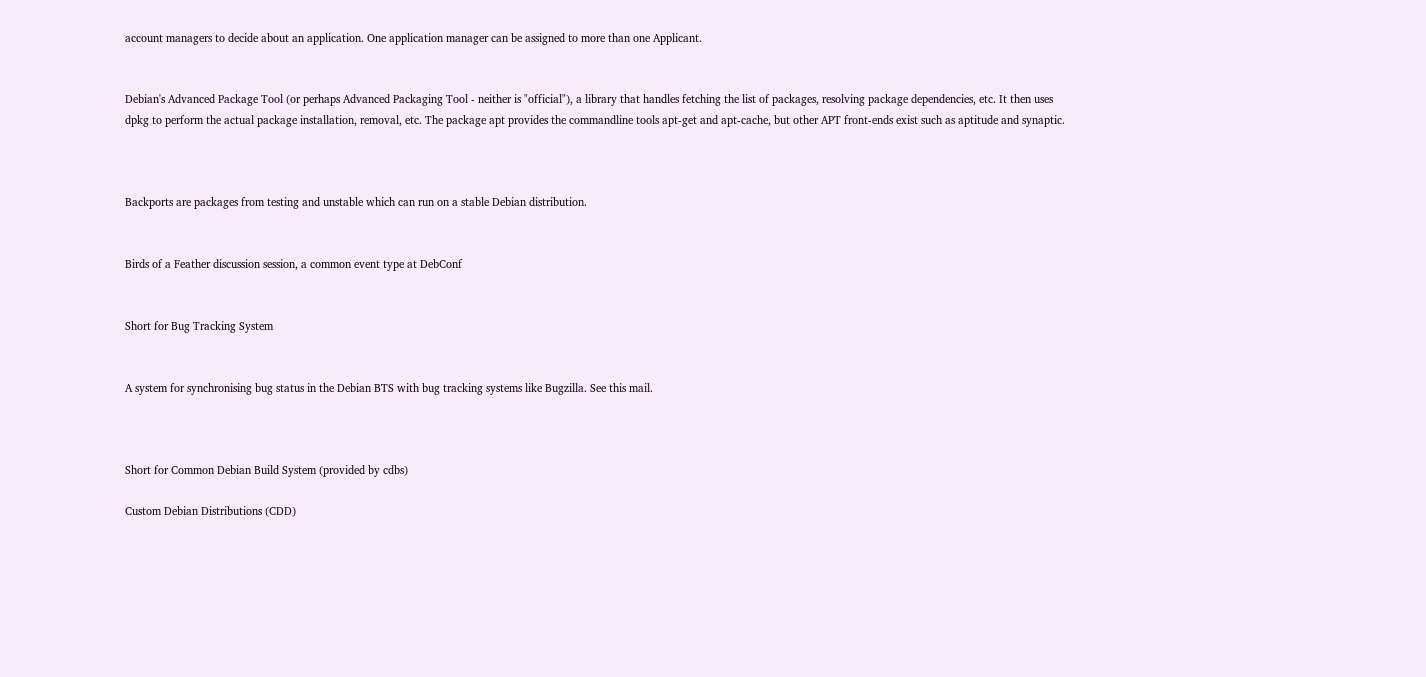account managers to decide about an application. One application manager can be assigned to more than one Applicant.


Debian's Advanced Package Tool (or perhaps Advanced Packaging Tool - neither is "official"), a library that handles fetching the list of packages, resolving package dependencies, etc. It then uses dpkg to perform the actual package installation, removal, etc. The package apt provides the commandline tools apt-get and apt-cache, but other APT front-ends exist such as aptitude and synaptic.



Backports are packages from testing and unstable which can run on a stable Debian distribution.


Birds of a Feather discussion session, a common event type at DebConf


Short for Bug Tracking System


A system for synchronising bug status in the Debian BTS with bug tracking systems like Bugzilla. See this mail.



Short for Common Debian Build System (provided by cdbs)

Custom Debian Distributions (CDD)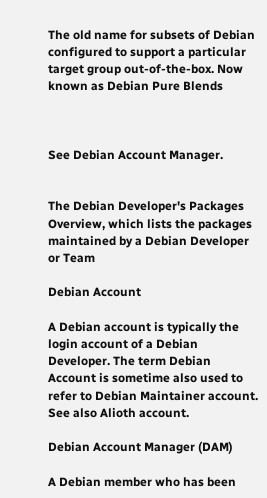The old name for subsets of Debian configured to support a particular target group out-of-the-box. Now known as Debian Pure Blends



See Debian Account Manager.


The Debian Developer's Packages Overview, which lists the packages maintained by a Debian Developer or Team

Debian Account

A Debian account is typically the login account of a Debian Developer. The term Debian Account is sometime also used to refer to Debian Maintainer account. See also Alioth account.

Debian Account Manager (DAM)

A Debian member who has been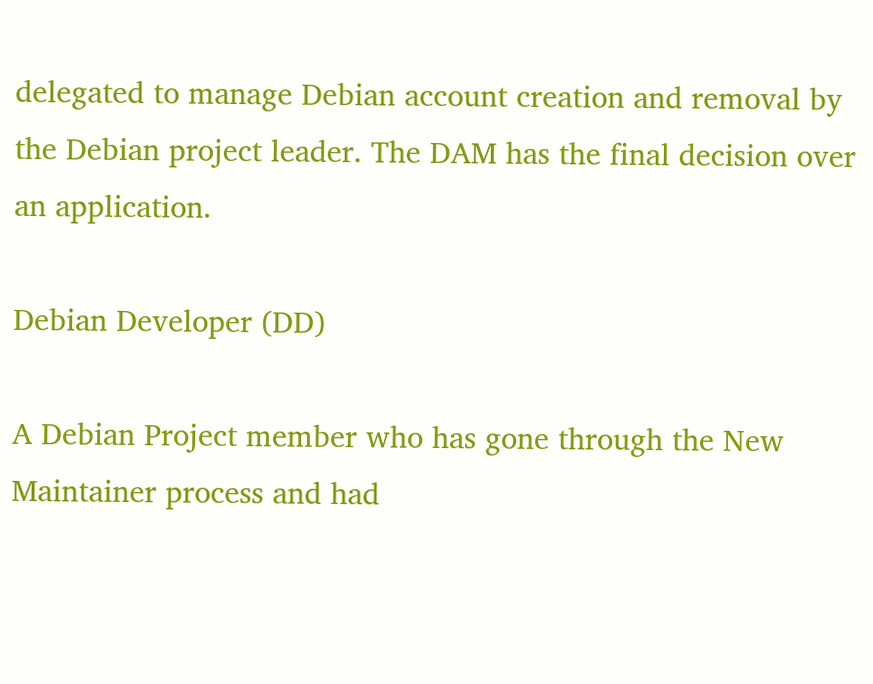delegated to manage Debian account creation and removal by the Debian project leader. The DAM has the final decision over an application.

Debian Developer (DD)

A Debian Project member who has gone through the New Maintainer process and had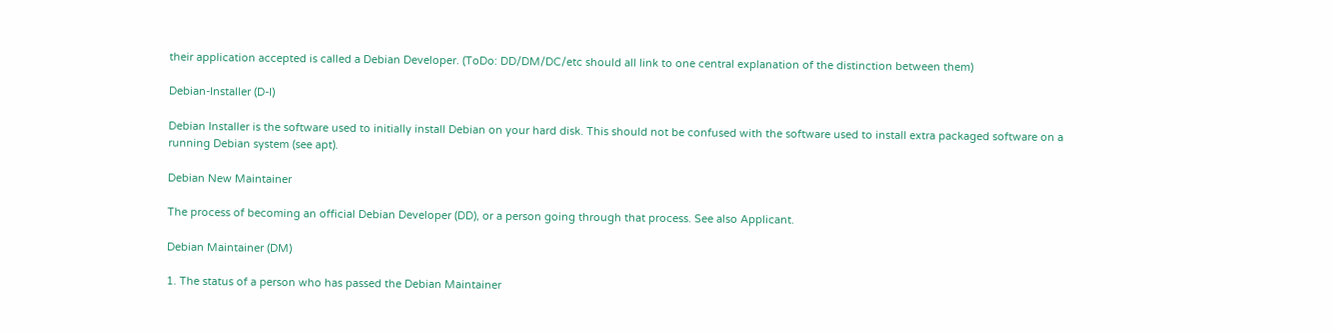their application accepted is called a Debian Developer. (ToDo: DD/DM/DC/etc should all link to one central explanation of the distinction between them)

Debian-Installer (D-I)

Debian Installer is the software used to initially install Debian on your hard disk. This should not be confused with the software used to install extra packaged software on a running Debian system (see apt).

Debian New Maintainer

The process of becoming an official Debian Developer (DD), or a person going through that process. See also Applicant.

Debian Maintainer (DM)

1. The status of a person who has passed the Debian Maintainer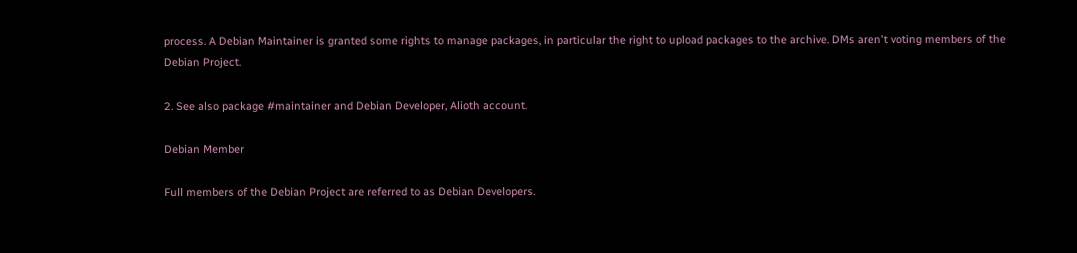process. A Debian Maintainer is granted some rights to manage packages, in particular the right to upload packages to the archive. DMs aren't voting members of the Debian Project.

2. See also package #maintainer and Debian Developer, Alioth account.

Debian Member

Full members of the Debian Project are referred to as Debian Developers.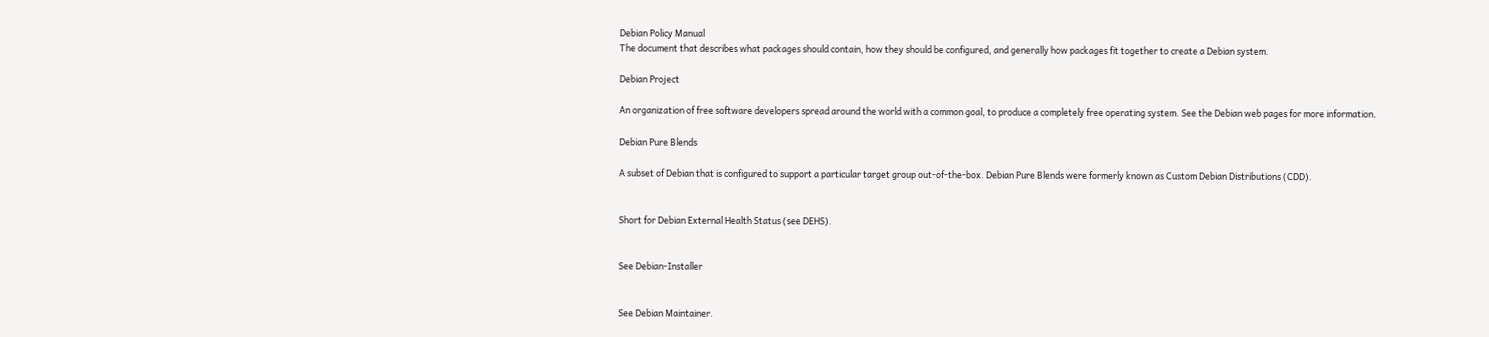Debian Policy Manual
The document that describes what packages should contain, how they should be configured, and generally how packages fit together to create a Debian system.

Debian Project

An organization of free software developers spread around the world with a common goal, to produce a completely free operating system. See the Debian web pages for more information.

Debian Pure Blends

A subset of Debian that is configured to support a particular target group out-of-the-box. Debian Pure Blends were formerly known as Custom Debian Distributions (CDD).


Short for Debian External Health Status (see DEHS).


See Debian-Installer


See Debian Maintainer.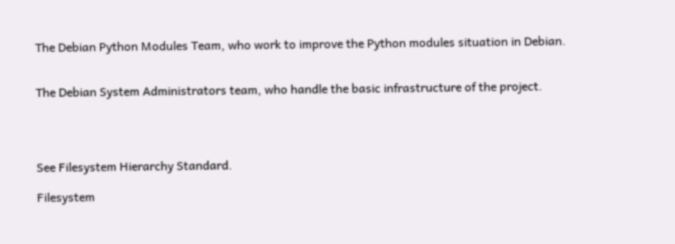The Debian Python Modules Team, who work to improve the Python modules situation in Debian.


The Debian System Administrators team, who handle the basic infrastructure of the project.




See Filesystem Hierarchy Standard.

Filesystem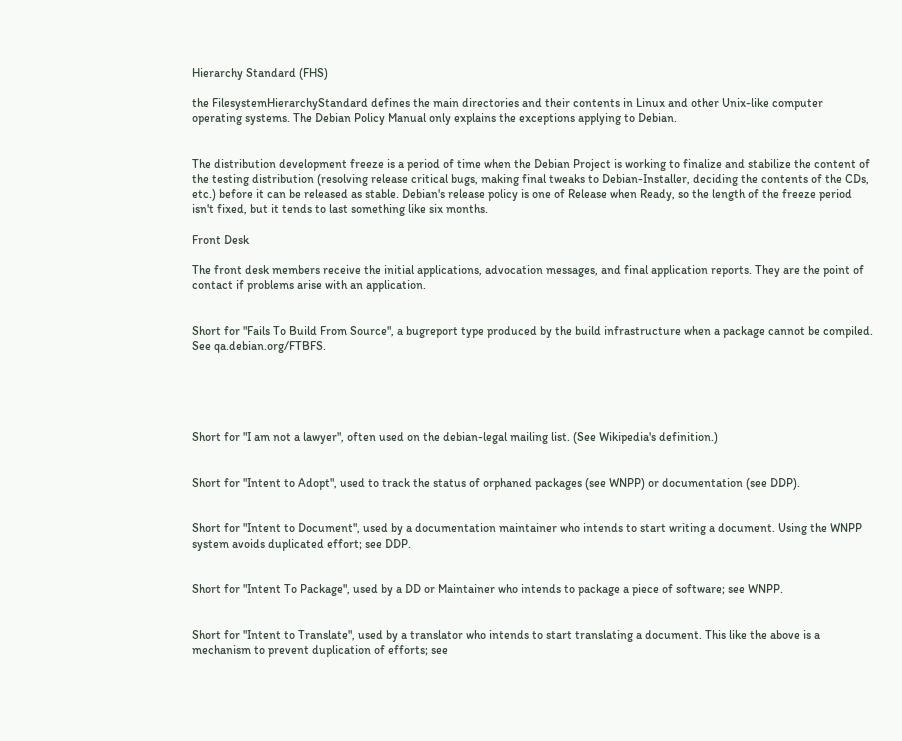Hierarchy Standard (FHS)

the FilesystemHierarchyStandard defines the main directories and their contents in Linux and other Unix-like computer operating systems. The Debian Policy Manual only explains the exceptions applying to Debian.


The distribution development freeze is a period of time when the Debian Project is working to finalize and stabilize the content of the testing distribution (resolving release critical bugs, making final tweaks to Debian-Installer, deciding the contents of the CDs, etc.) before it can be released as stable. Debian's release policy is one of Release when Ready, so the length of the freeze period isn't fixed, but it tends to last something like six months.

Front Desk

The front desk members receive the initial applications, advocation messages, and final application reports. They are the point of contact if problems arise with an application.


Short for "Fails To Build From Source", a bugreport type produced by the build infrastructure when a package cannot be compiled. See qa.debian.org/FTBFS.





Short for "I am not a lawyer", often used on the debian-legal mailing list. (See Wikipedia's definition.)


Short for "Intent to Adopt", used to track the status of orphaned packages (see WNPP) or documentation (see DDP).


Short for "Intent to Document", used by a documentation maintainer who intends to start writing a document. Using the WNPP system avoids duplicated effort; see DDP.


Short for "Intent To Package", used by a DD or Maintainer who intends to package a piece of software; see WNPP.


Short for "Intent to Translate", used by a translator who intends to start translating a document. This like the above is a mechanism to prevent duplication of efforts; see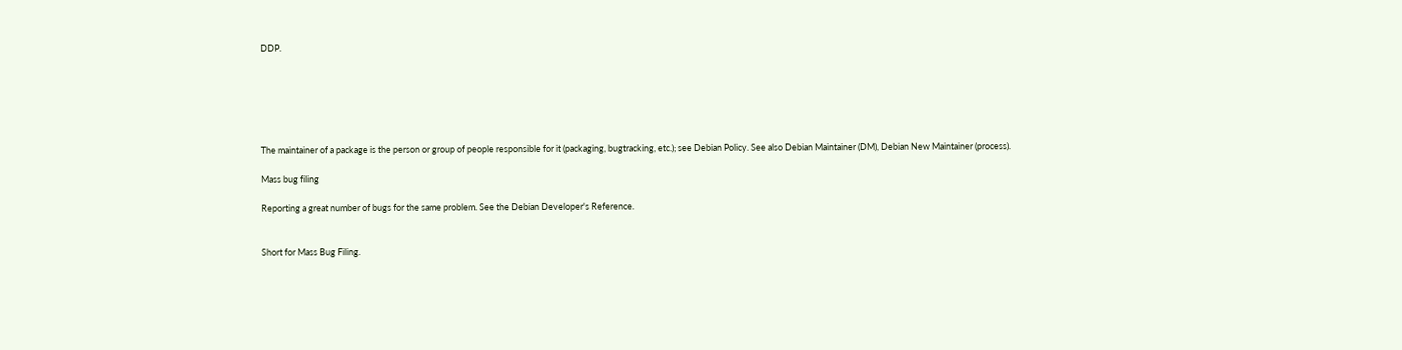DDP.






The maintainer of a package is the person or group of people responsible for it (packaging, bugtracking, etc.); see Debian Policy. See also Debian Maintainer (DM), Debian New Maintainer (process).

Mass bug filing

Reporting a great number of bugs for the same problem. See the Debian Developer's Reference.


Short for Mass Bug Filing.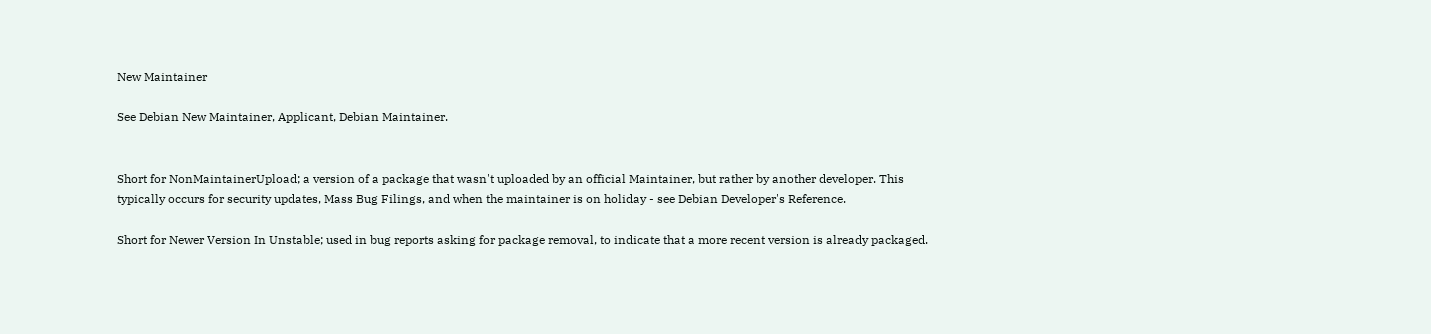New Maintainer

See Debian New Maintainer, Applicant, Debian Maintainer.


Short for NonMaintainerUpload; a version of a package that wasn't uploaded by an official Maintainer, but rather by another developer. This typically occurs for security updates, Mass Bug Filings, and when the maintainer is on holiday - see Debian Developer's Reference.

Short for Newer Version In Unstable; used in bug reports asking for package removal, to indicate that a more recent version is already packaged.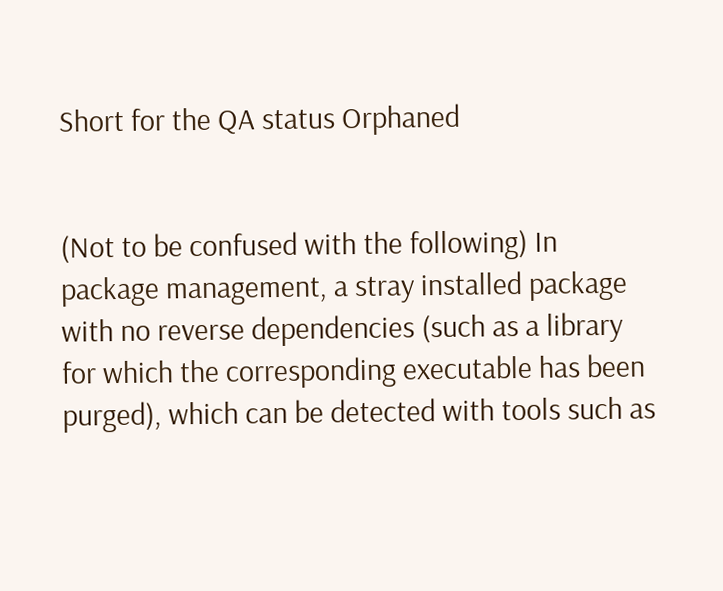Short for the QA status Orphaned


(Not to be confused with the following) In package management, a stray installed package with no reverse dependencies (such as a library for which the corresponding executable has been purged), which can be detected with tools such as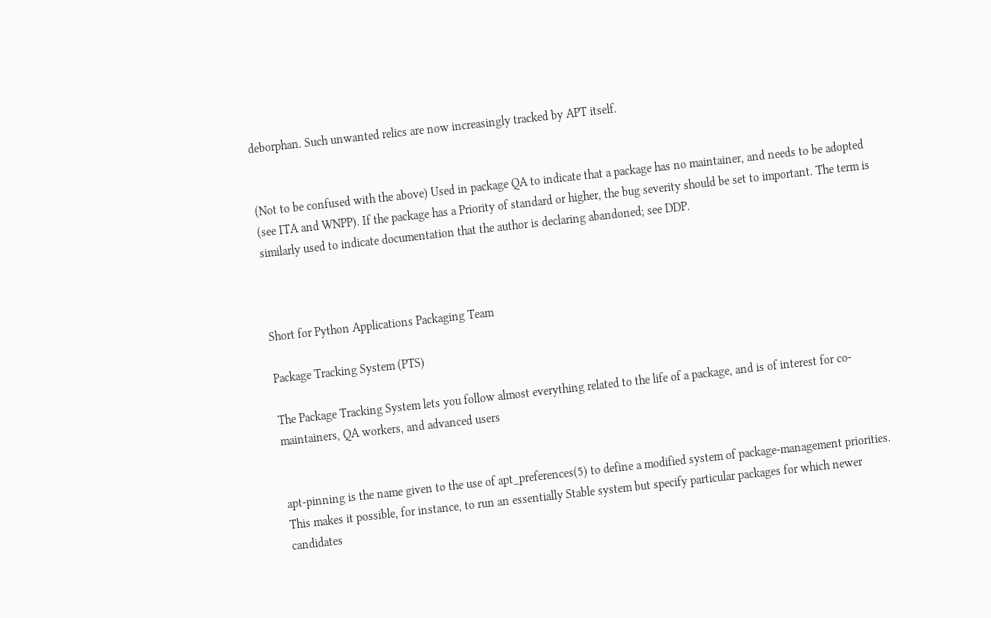deborphan. Such unwanted relics are now increasingly tracked by APT itself.


(Not to be confused with the above) Used in package QA to indicate that a package has no maintainer, and needs to be adopted (see ITA and WNPP). If the package has a Priority of standard or higher, the bug severity should be set to important. The term is similarly used to indicate documentation that the author is declaring abandoned; see DDP.



Short for Python Applications Packaging Team

Package Tracking System (PTS)

The Package Tracking System lets you follow almost everything related to the life of a package, and is of interest for co-maintainers, QA workers, and advanced users


apt-pinning is the name given to the use of apt_preferences(5) to define a modified system of package-management priorities. This makes it possible, for instance, to run an essentially Stable system but specify particular packages for which newer candidates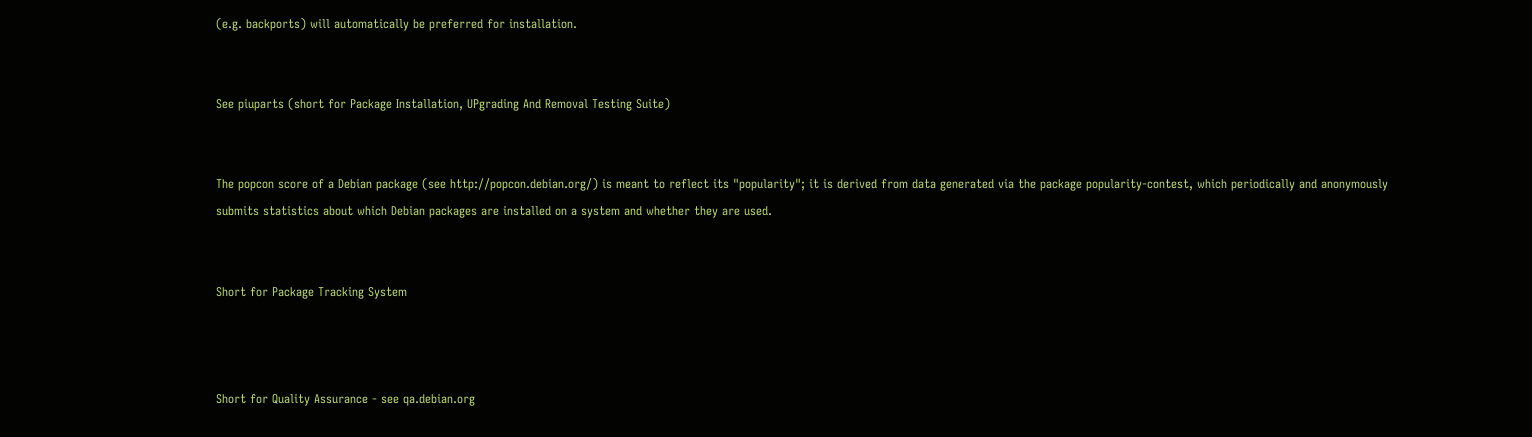(e.g. backports) will automatically be preferred for installation.


See piuparts (short for Package Installation, UPgrading And Removal Testing Suite)


The popcon score of a Debian package (see http://popcon.debian.org/) is meant to reflect its "popularity"; it is derived from data generated via the package popularity-contest, which periodically and anonymously submits statistics about which Debian packages are installed on a system and whether they are used.


Short for Package Tracking System



Short for Quality Assurance - see qa.debian.org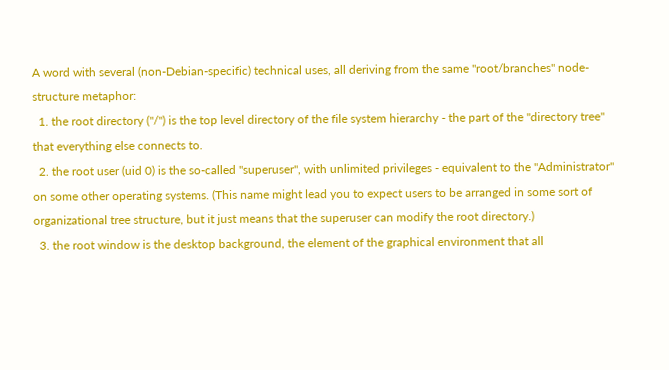A word with several (non-Debian-specific) technical uses, all deriving from the same "root/branches" node-structure metaphor:
  1. the root directory ("/") is the top level directory of the file system hierarchy - the part of the "directory tree" that everything else connects to.
  2. the root user (uid 0) is the so-called "superuser", with unlimited privileges - equivalent to the "Administrator" on some other operating systems. (This name might lead you to expect users to be arranged in some sort of organizational tree structure, but it just means that the superuser can modify the root directory.)
  3. the root window is the desktop background, the element of the graphical environment that all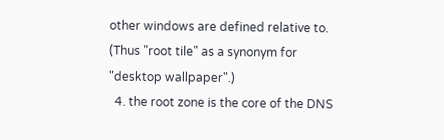other windows are defined relative to. (Thus "root tile" as a synonym for "desktop wallpaper".)
  4. the root zone is the core of the DNS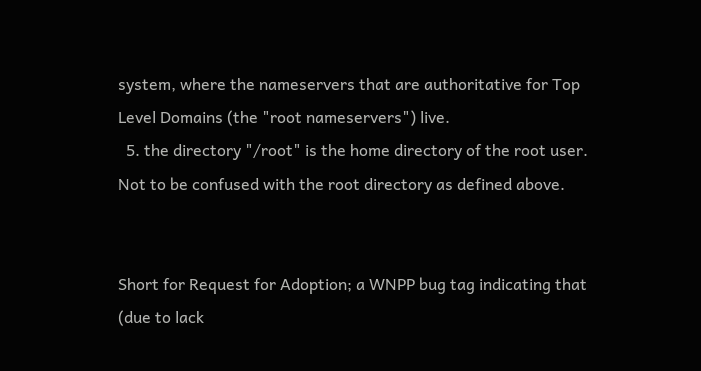system, where the nameservers that are authoritative for Top Level Domains (the "root nameservers") live.
  5. the directory "/root" is the home directory of the root user. Not to be confused with the root directory as defined above.


Short for Request for Adoption; a WNPP bug tag indicating that (due to lack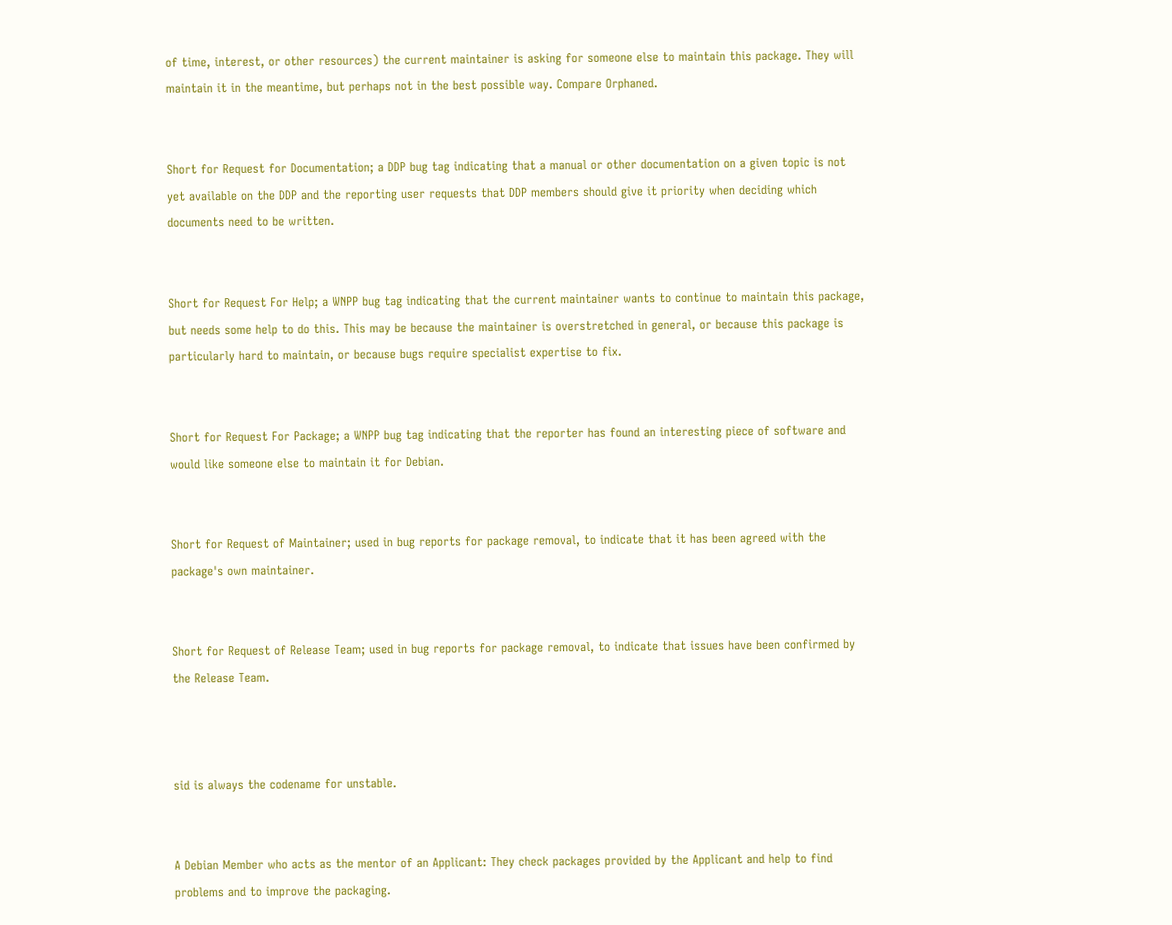of time, interest, or other resources) the current maintainer is asking for someone else to maintain this package. They will maintain it in the meantime, but perhaps not in the best possible way. Compare Orphaned.


Short for Request for Documentation; a DDP bug tag indicating that a manual or other documentation on a given topic is not yet available on the DDP and the reporting user requests that DDP members should give it priority when deciding which documents need to be written.


Short for Request For Help; a WNPP bug tag indicating that the current maintainer wants to continue to maintain this package, but needs some help to do this. This may be because the maintainer is overstretched in general, or because this package is particularly hard to maintain, or because bugs require specialist expertise to fix.


Short for Request For Package; a WNPP bug tag indicating that the reporter has found an interesting piece of software and would like someone else to maintain it for Debian.


Short for Request of Maintainer; used in bug reports for package removal, to indicate that it has been agreed with the package's own maintainer.


Short for Request of Release Team; used in bug reports for package removal, to indicate that issues have been confirmed by the Release Team.



sid is always the codename for unstable.


A Debian Member who acts as the mentor of an Applicant: They check packages provided by the Applicant and help to find problems and to improve the packaging.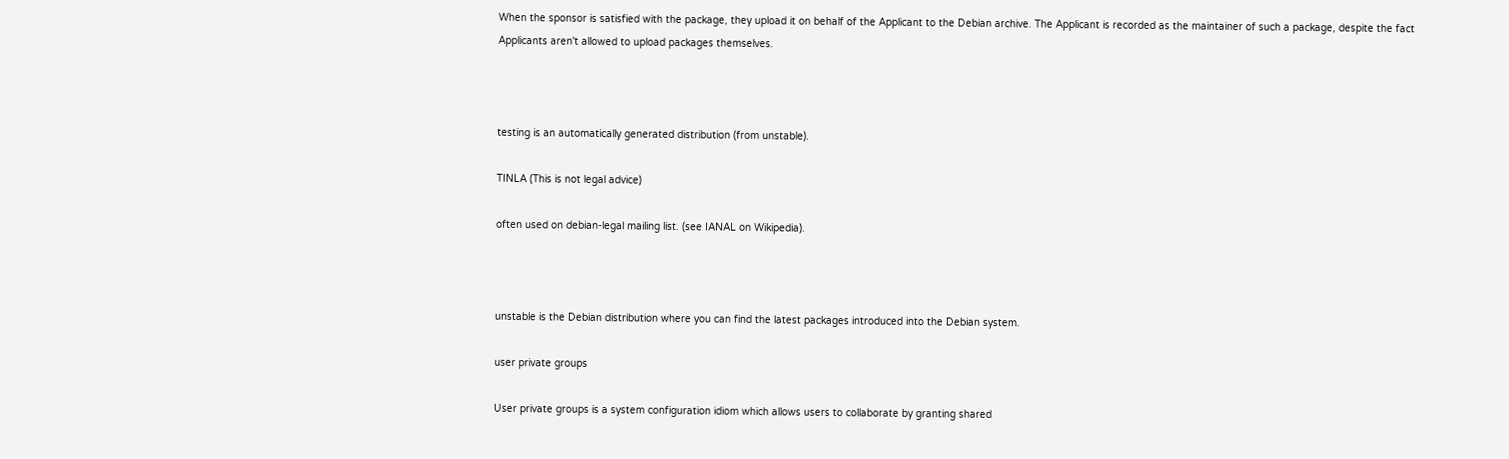When the sponsor is satisfied with the package, they upload it on behalf of the Applicant to the Debian archive. The Applicant is recorded as the maintainer of such a package, despite the fact Applicants aren't allowed to upload packages themselves.



testing is an automatically generated distribution (from unstable).

TINLA (This is not legal advice)

often used on debian-legal mailing list. (see IANAL on Wikipedia).



unstable is the Debian distribution where you can find the latest packages introduced into the Debian system.

user private groups

User private groups is a system configuration idiom which allows users to collaborate by granting shared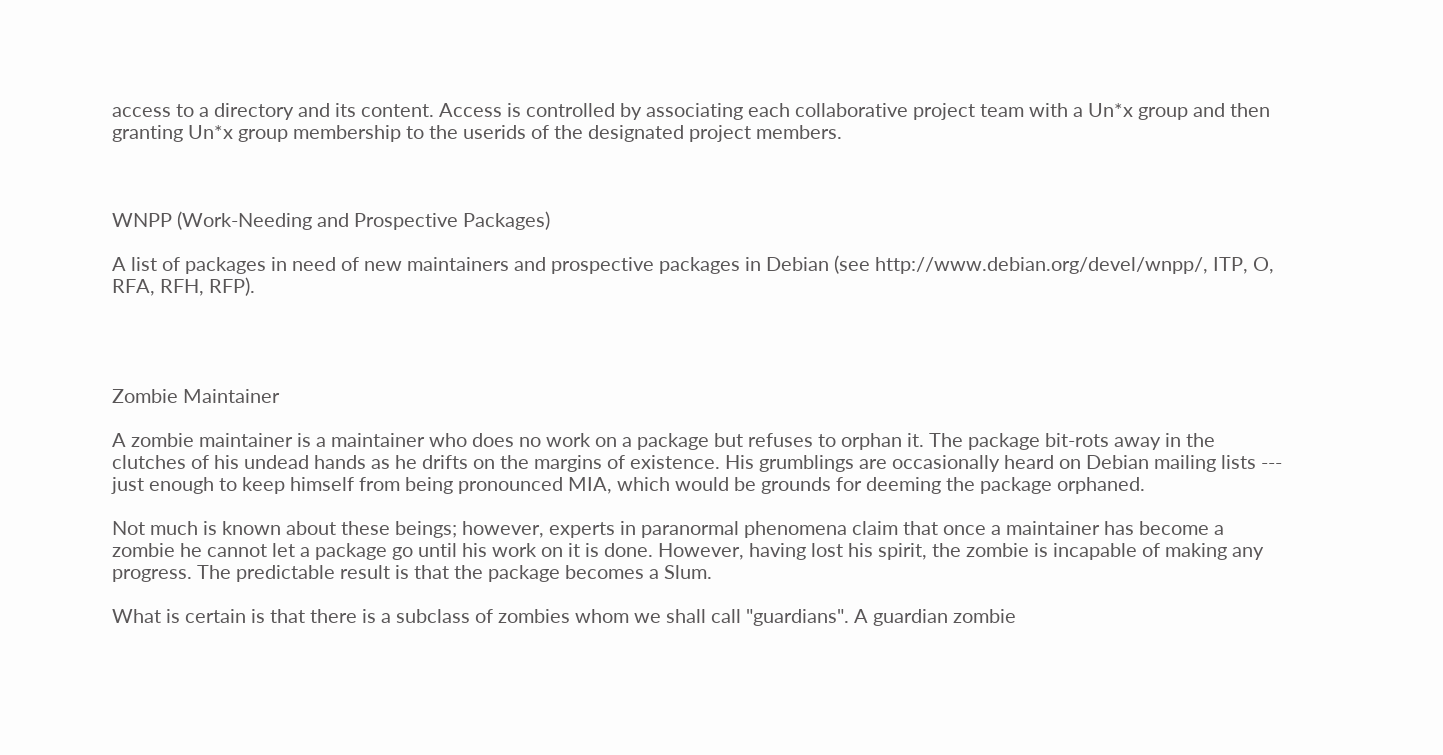access to a directory and its content. Access is controlled by associating each collaborative project team with a Un*x group and then granting Un*x group membership to the userids of the designated project members.



WNPP (Work-Needing and Prospective Packages)

A list of packages in need of new maintainers and prospective packages in Debian (see http://www.debian.org/devel/wnpp/, ITP, O, RFA, RFH, RFP).




Zombie Maintainer

A zombie maintainer is a maintainer who does no work on a package but refuses to orphan it. The package bit-rots away in the clutches of his undead hands as he drifts on the margins of existence. His grumblings are occasionally heard on Debian mailing lists --- just enough to keep himself from being pronounced MIA, which would be grounds for deeming the package orphaned.

Not much is known about these beings; however, experts in paranormal phenomena claim that once a maintainer has become a zombie he cannot let a package go until his work on it is done. However, having lost his spirit, the zombie is incapable of making any progress. The predictable result is that the package becomes a Slum.

What is certain is that there is a subclass of zombies whom we shall call "guardians". A guardian zombie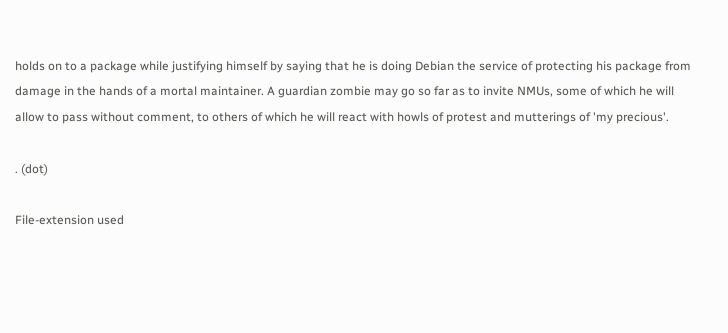holds on to a package while justifying himself by saying that he is doing Debian the service of protecting his package from damage in the hands of a mortal maintainer. A guardian zombie may go so far as to invite NMUs, some of which he will allow to pass without comment, to others of which he will react with howls of protest and mutterings of 'my precious'.

. (dot)

File-extension used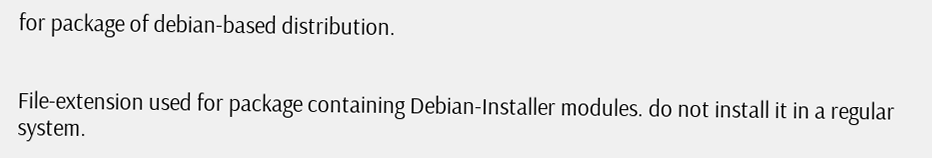for package of debian-based distribution.


File-extension used for package containing Debian-Installer modules. do not install it in a regular system.